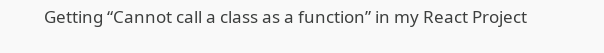Getting “Cannot call a class as a function” in my React Project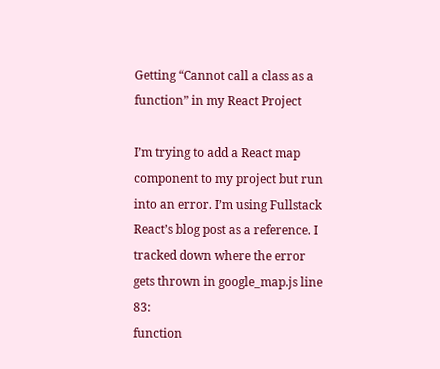Getting “Cannot call a class as a function” in my React Project

I’m trying to add a React map component to my project but run into an error. I’m using Fullstack React’s blog post as a reference. I tracked down where the error gets thrown in google_map.js line 83:
function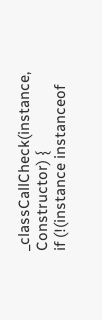_classCallCheck(instance, Constructor) {
if (!(instance instanceof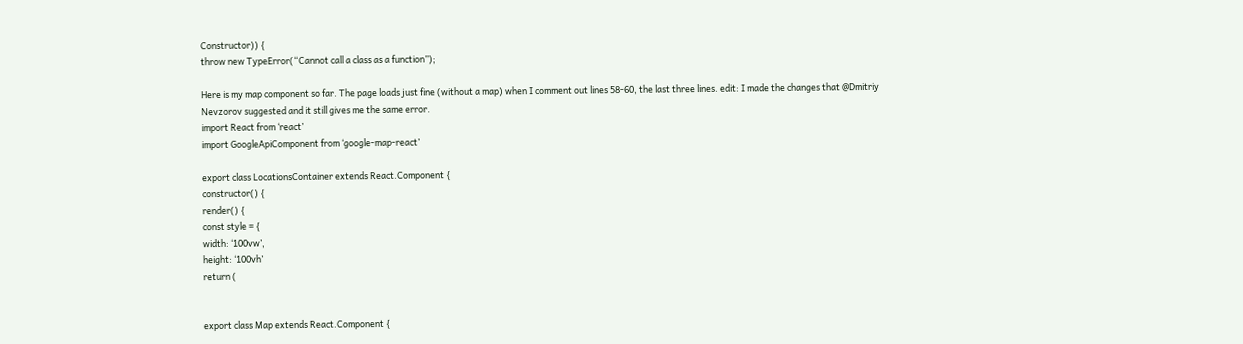Constructor)) {
throw new TypeError(“Cannot call a class as a function”);

Here is my map component so far. The page loads just fine (without a map) when I comment out lines 58-60, the last three lines. edit: I made the changes that @Dmitriy Nevzorov suggested and it still gives me the same error.
import React from ‘react’
import GoogleApiComponent from ‘google-map-react’

export class LocationsContainer extends React.Component {
constructor() {
render() {
const style = {
width: ‘100vw’,
height: ‘100vh’
return (


export class Map extends React.Component {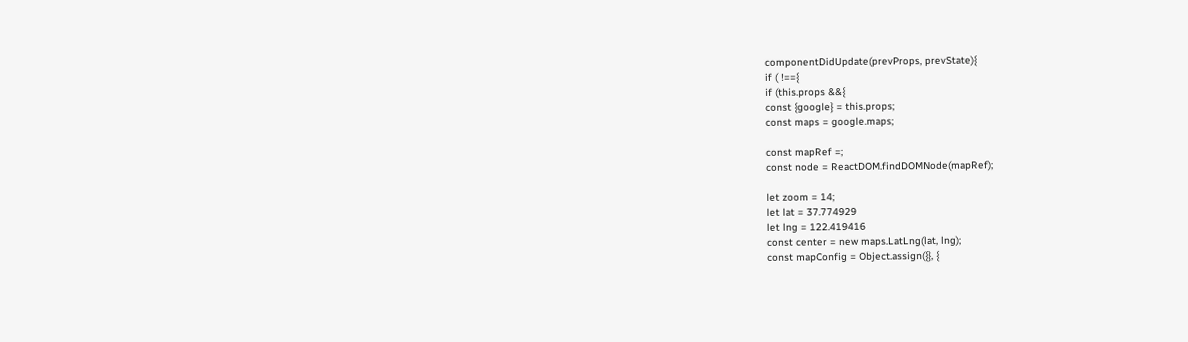componentDidUpdate(prevProps, prevState){
if ( !=={
if (this.props &&{
const {google} = this.props;
const maps = google.maps;

const mapRef =;
const node = ReactDOM.findDOMNode(mapRef);

let zoom = 14;
let lat = 37.774929
let lng = 122.419416
const center = new maps.LatLng(lat, lng);
const mapConfig = Object.assign({}, {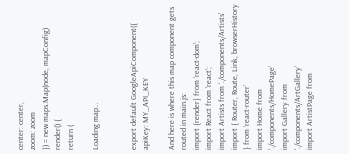center: center,
zoom: zoom
}) = new maps.Map(node, mapConfig)
render() {
return (

Loading map…


export default GoogleApiComponent({
apiKey: MY_API_KEY

And here is where this map component gets routed in main.js:
import {render} from ‘react-dom’;
import React from ‘react’;
import Artists from ‘./components/Artists’
import { Router, Route, Link, browserHistory } from ‘react-router’
import Home from ‘./components/HomePage’
import Gallery from ‘./components/ArtGallery’
import ArtistPage from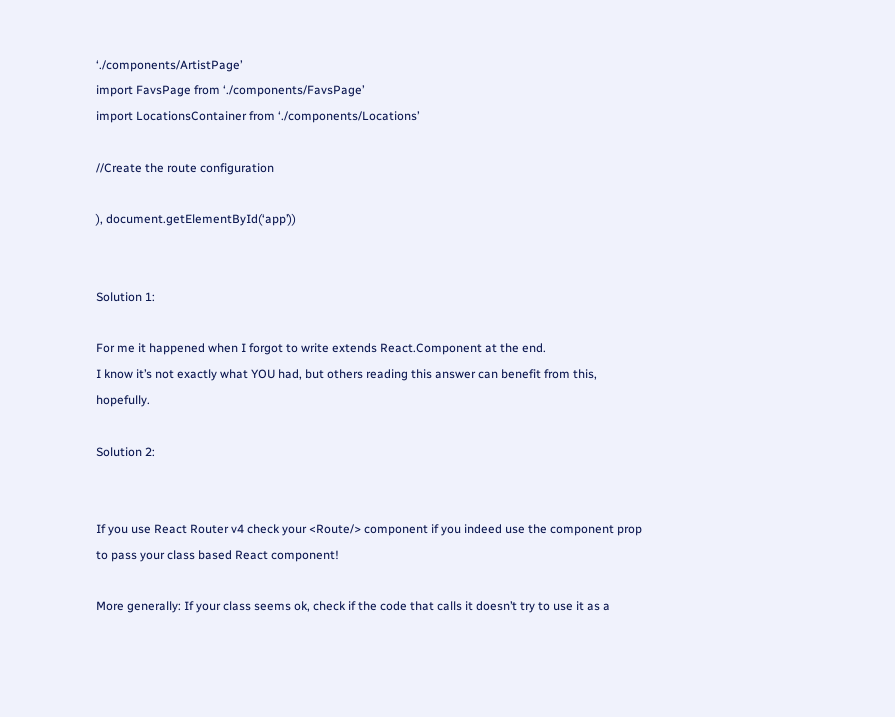‘./components/ArtistPage’
import FavsPage from ‘./components/FavsPage’
import LocationsContainer from ‘./components/Locations’

//Create the route configuration

), document.getElementById(‘app’))


Solution 1:

For me it happened when I forgot to write extends React.Component at the end.
I know it’s not exactly what YOU had, but others reading this answer can benefit from this, hopefully.

Solution 2:


If you use React Router v4 check your <Route/> component if you indeed use the component prop to pass your class based React component!

More generally: If your class seems ok, check if the code that calls it doesn’t try to use it as a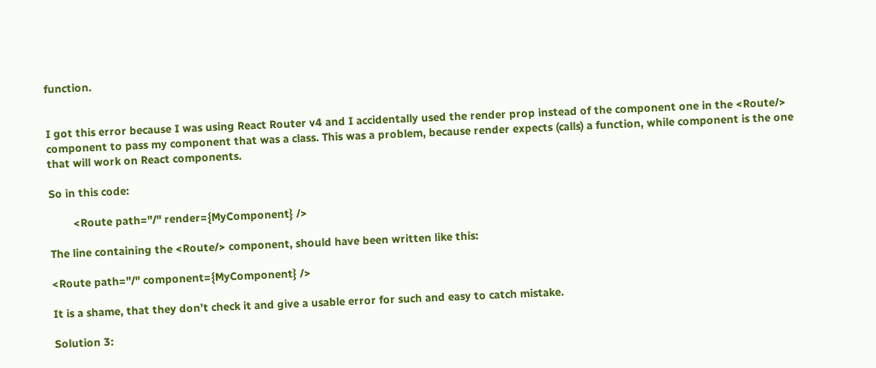function.


I got this error because I was using React Router v4 and I accidentally used the render prop instead of the component one in the <Route/> component to pass my component that was a class. This was a problem, because render expects (calls) a function, while component is the one that will work on React components.

So in this code:

        <Route path="/" render={MyComponent} />

The line containing the <Route/> component, should have been written like this:

<Route path="/" component={MyComponent} />

It is a shame, that they don’t check it and give a usable error for such and easy to catch mistake.

Solution 3: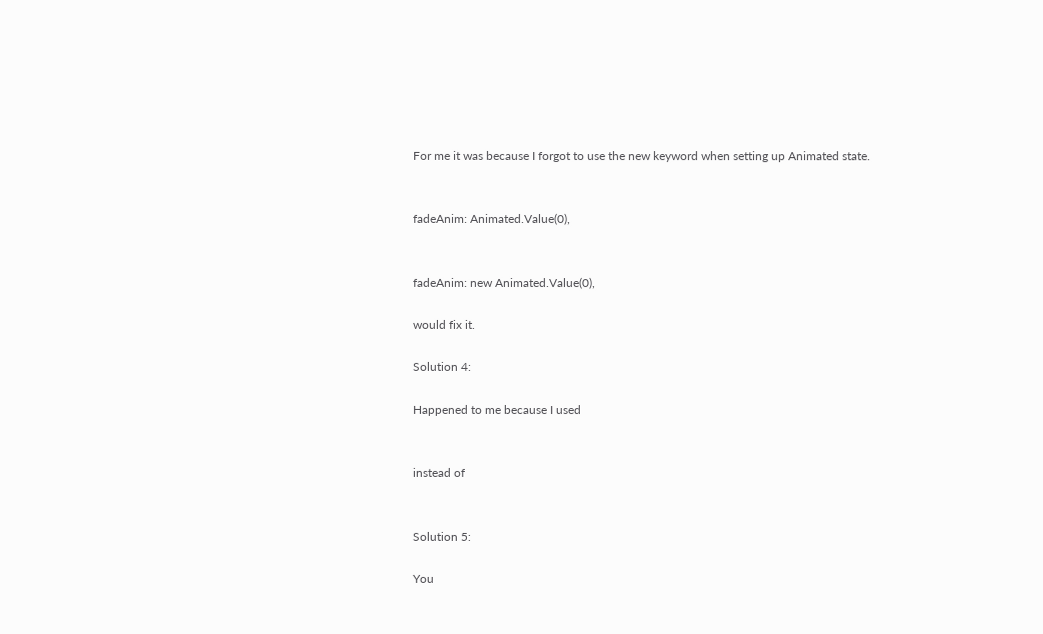For me it was because I forgot to use the new keyword when setting up Animated state.


fadeAnim: Animated.Value(0),


fadeAnim: new Animated.Value(0),

would fix it.

Solution 4:

Happened to me because I used


instead of


Solution 5:

You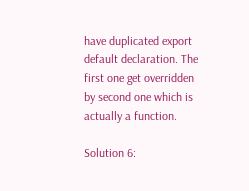have duplicated export default declaration. The first one get overridden by second one which is actually a function.

Solution 6: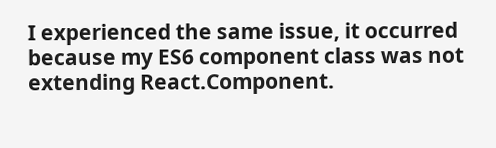I experienced the same issue, it occurred because my ES6 component class was not extending React.Component.